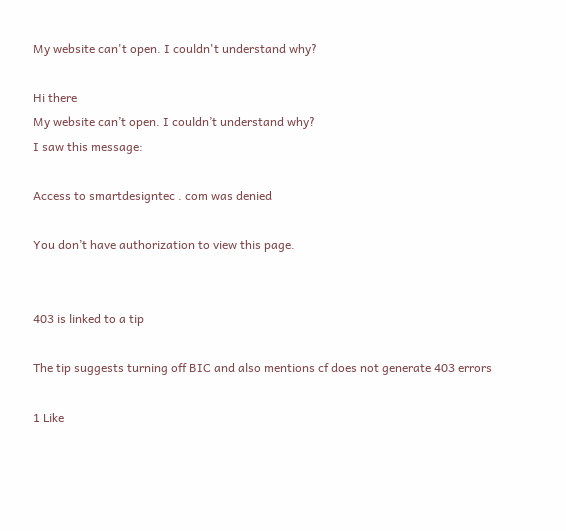My website can't open. I couldn't understand why?

Hi there
My website can’t open. I couldn’t understand why?
I saw this message:

Access to smartdesigntec . com was denied

You don’t have authorization to view this page.


403 is linked to a tip

The tip suggests turning off BIC and also mentions cf does not generate 403 errors

1 Like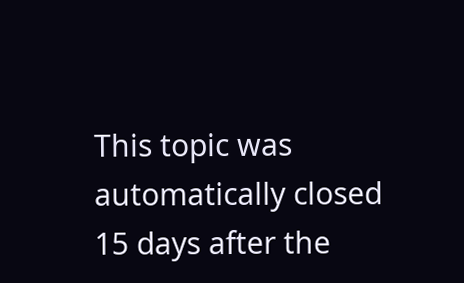This topic was automatically closed 15 days after the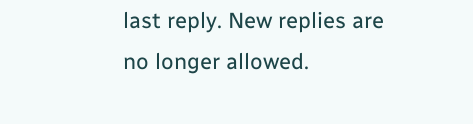last reply. New replies are no longer allowed.